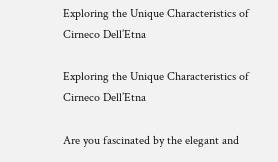Exploring the Unique Characteristics of Cirneco Dell’Etna

Exploring the Unique Characteristics of Cirneco Dell’Etna

Are you fascinated by the elegant and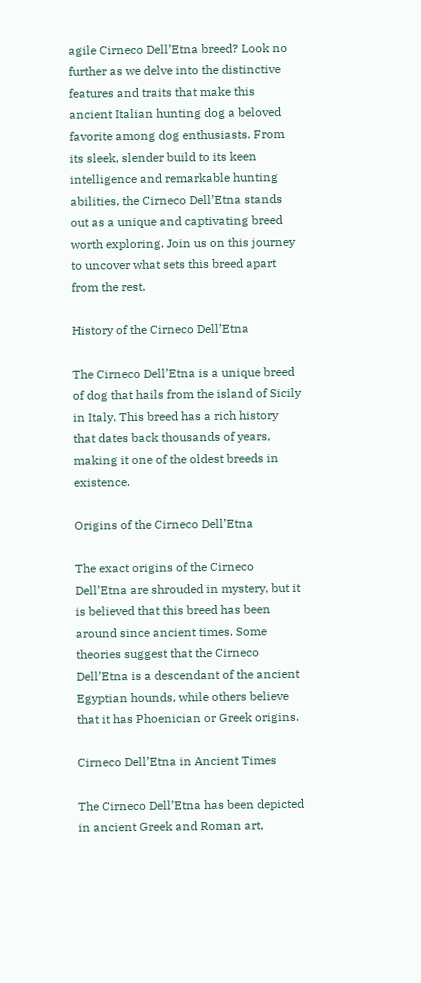agile Cirneco Dell’Etna breed? Look no further as we delve into the distinctive features and traits that make this ancient Italian hunting dog a beloved favorite among dog enthusiasts. From its sleek, slender build to its keen intelligence and remarkable hunting abilities, the Cirneco Dell’Etna stands out as a unique and captivating breed worth exploring. Join us on this journey to uncover what sets this breed apart from the rest.

History of the Cirneco Dell’Etna

The Cirneco Dell’Etna is a unique breed of dog that hails from the island of Sicily in Italy. This breed has a rich history that dates back thousands of years, making it one of the oldest breeds in existence.

Origins of the Cirneco Dell’Etna

The exact origins of the Cirneco Dell’Etna are shrouded in mystery, but it is believed that this breed has been around since ancient times. Some theories suggest that the Cirneco Dell’Etna is a descendant of the ancient Egyptian hounds, while others believe that it has Phoenician or Greek origins.

Cirneco Dell’Etna in Ancient Times

The Cirneco Dell’Etna has been depicted in ancient Greek and Roman art,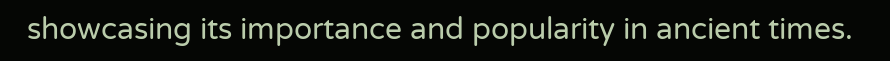showcasing its importance and popularity in ancient times.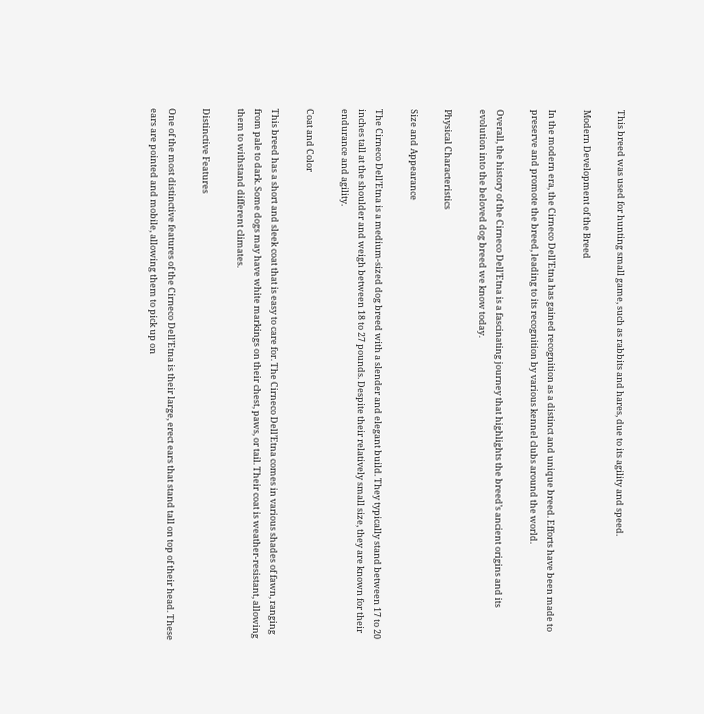This breed was used for hunting small game, such as rabbits and hares, due to its agility and speed.

Modern Development of the Breed

In the modern era, the Cirneco Dell’Etna has gained recognition as a distinct and unique breed. Efforts have been made to preserve and promote the breed, leading to its recognition by various kennel clubs around the world.

Overall, the history of the Cirneco Dell’Etna is a fascinating journey that highlights the breed’s ancient origins and its evolution into the beloved dog breed we know today.

Physical Characteristics

Size and Appearance

The Cirneco Dell’Etna is a medium-sized dog breed with a slender and elegant build. They typically stand between 17 to 20 inches tall at the shoulder and weigh between 18 to 27 pounds. Despite their relatively small size, they are known for their endurance and agility.

Coat and Color

This breed has a short and sleek coat that is easy to care for. The Cirneco Dell’Etna comes in various shades of fawn, ranging from pale to dark. Some dogs may have white markings on their chest, paws, or tail. Their coat is weather-resistant, allowing them to withstand different climates.

Distinctive Features

One of the most distinctive features of the Cirneco Dell’Etna is their large, erect ears that stand tall on top of their head. These ears are pointed and mobile, allowing them to pick up on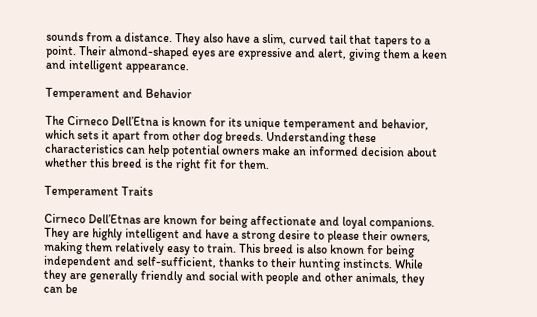sounds from a distance. They also have a slim, curved tail that tapers to a point. Their almond-shaped eyes are expressive and alert, giving them a keen and intelligent appearance.

Temperament and Behavior

The Cirneco Dell’Etna is known for its unique temperament and behavior, which sets it apart from other dog breeds. Understanding these characteristics can help potential owners make an informed decision about whether this breed is the right fit for them.

Temperament Traits

Cirneco Dell’Etnas are known for being affectionate and loyal companions. They are highly intelligent and have a strong desire to please their owners, making them relatively easy to train. This breed is also known for being independent and self-sufficient, thanks to their hunting instincts. While they are generally friendly and social with people and other animals, they can be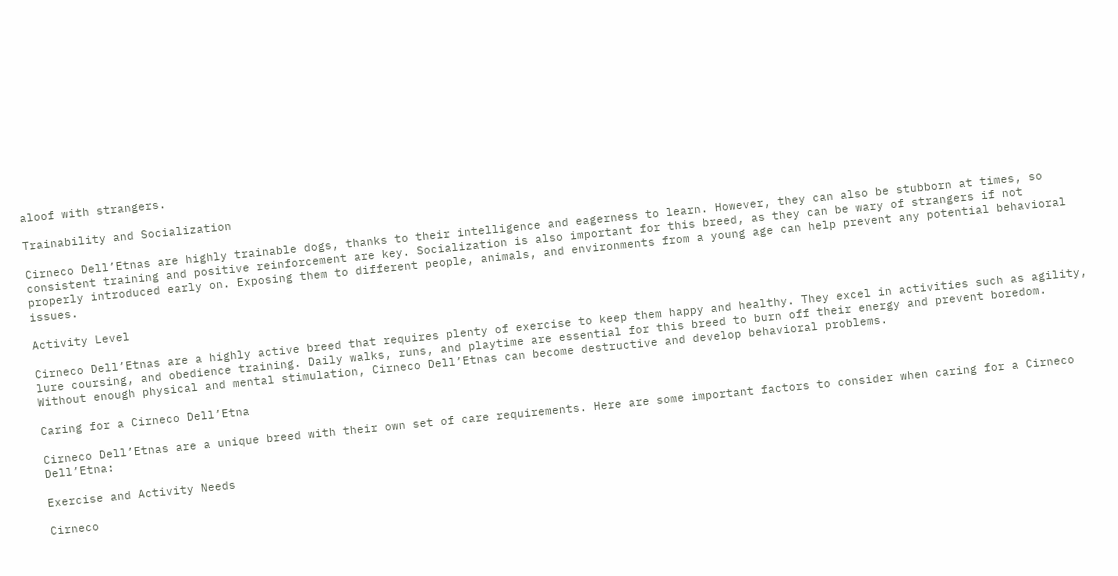aloof with strangers.

Trainability and Socialization

Cirneco Dell’Etnas are highly trainable dogs, thanks to their intelligence and eagerness to learn. However, they can also be stubborn at times, so consistent training and positive reinforcement are key. Socialization is also important for this breed, as they can be wary of strangers if not properly introduced early on. Exposing them to different people, animals, and environments from a young age can help prevent any potential behavioral issues.

Activity Level

Cirneco Dell’Etnas are a highly active breed that requires plenty of exercise to keep them happy and healthy. They excel in activities such as agility, lure coursing, and obedience training. Daily walks, runs, and playtime are essential for this breed to burn off their energy and prevent boredom. Without enough physical and mental stimulation, Cirneco Dell’Etnas can become destructive and develop behavioral problems.

Caring for a Cirneco Dell’Etna

Cirneco Dell’Etnas are a unique breed with their own set of care requirements. Here are some important factors to consider when caring for a Cirneco Dell’Etna:

Exercise and Activity Needs

Cirneco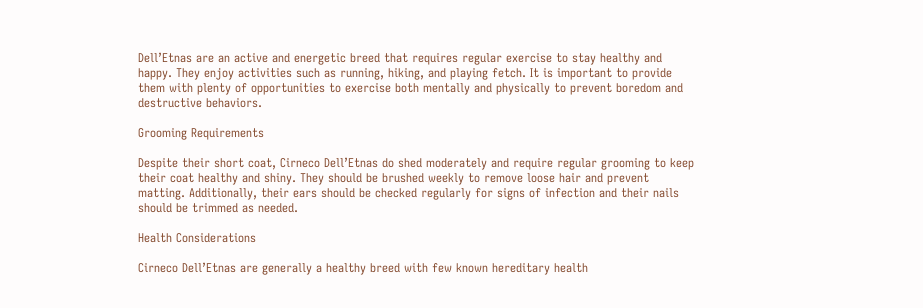Dell’Etnas are an active and energetic breed that requires regular exercise to stay healthy and happy. They enjoy activities such as running, hiking, and playing fetch. It is important to provide them with plenty of opportunities to exercise both mentally and physically to prevent boredom and destructive behaviors.

Grooming Requirements

Despite their short coat, Cirneco Dell’Etnas do shed moderately and require regular grooming to keep their coat healthy and shiny. They should be brushed weekly to remove loose hair and prevent matting. Additionally, their ears should be checked regularly for signs of infection and their nails should be trimmed as needed.

Health Considerations

Cirneco Dell’Etnas are generally a healthy breed with few known hereditary health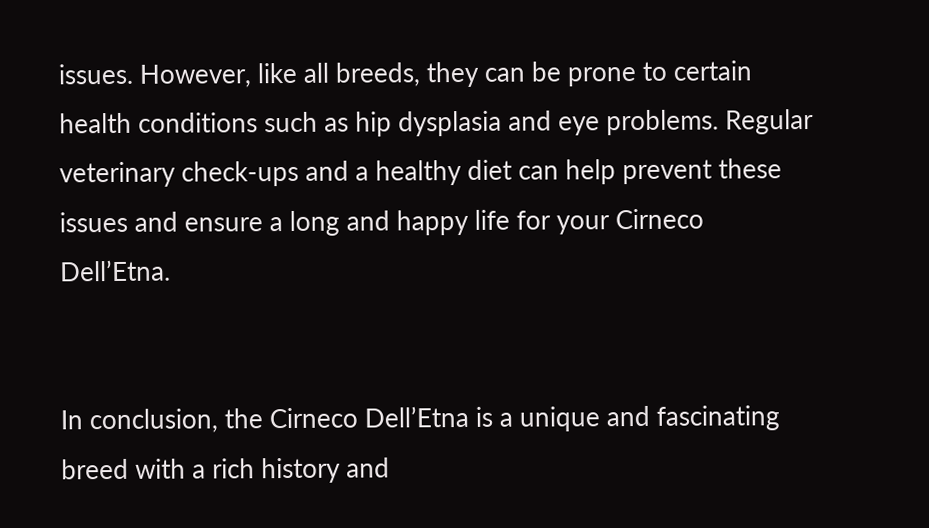issues. However, like all breeds, they can be prone to certain health conditions such as hip dysplasia and eye problems. Regular veterinary check-ups and a healthy diet can help prevent these issues and ensure a long and happy life for your Cirneco Dell’Etna.


In conclusion, the Cirneco Dell’Etna is a unique and fascinating breed with a rich history and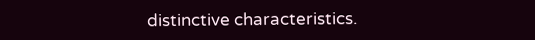distinctive characteristics.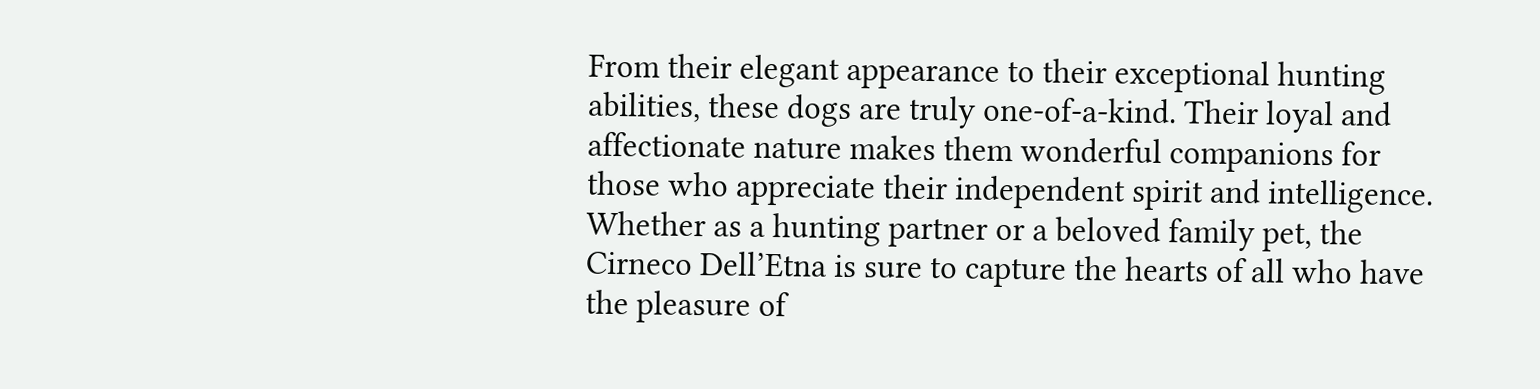From their elegant appearance to their exceptional hunting abilities, these dogs are truly one-of-a-kind. Their loyal and affectionate nature makes them wonderful companions for those who appreciate their independent spirit and intelligence. Whether as a hunting partner or a beloved family pet, the Cirneco Dell’Etna is sure to capture the hearts of all who have the pleasure of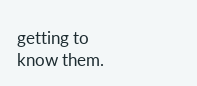getting to know them.